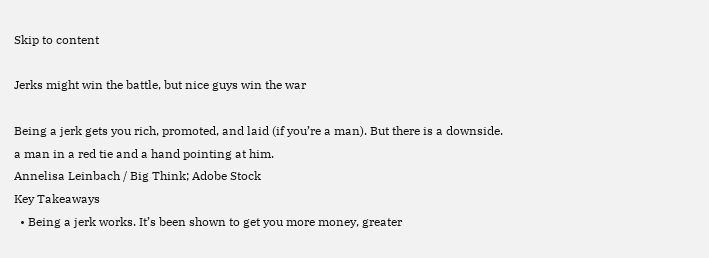Skip to content

Jerks might win the battle, but nice guys win the war

Being a jerk gets you rich, promoted, and laid (if you’re a man). But there is a downside.
a man in a red tie and a hand pointing at him.
Annelisa Leinbach / Big Think; Adobe Stock
Key Takeaways
  • Being a jerk works. It’s been shown to get you more money, greater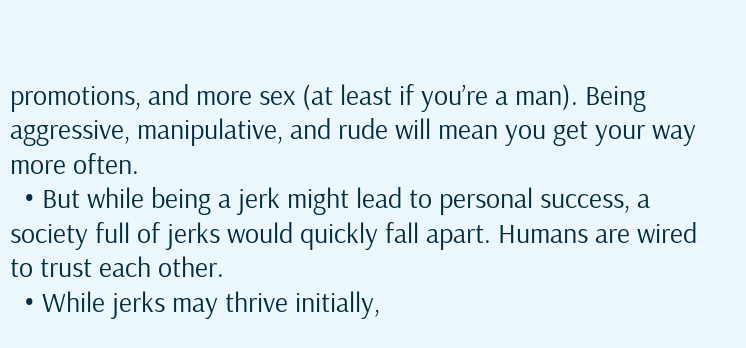promotions, and more sex (at least if you’re a man). Being aggressive, manipulative, and rude will mean you get your way more often.
  • But while being a jerk might lead to personal success, a society full of jerks would quickly fall apart. Humans are wired to trust each other.
  • While jerks may thrive initially,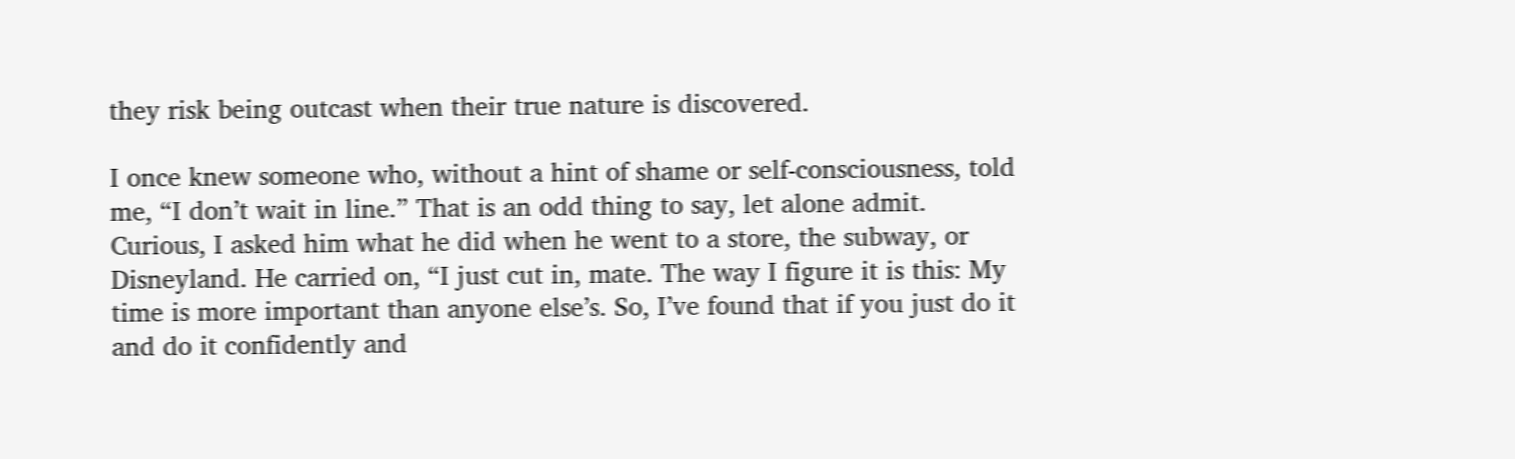they risk being outcast when their true nature is discovered.

I once knew someone who, without a hint of shame or self-consciousness, told me, “I don’t wait in line.” That is an odd thing to say, let alone admit. Curious, I asked him what he did when he went to a store, the subway, or Disneyland. He carried on, “I just cut in, mate. The way I figure it is this: My time is more important than anyone else’s. So, I’ve found that if you just do it and do it confidently and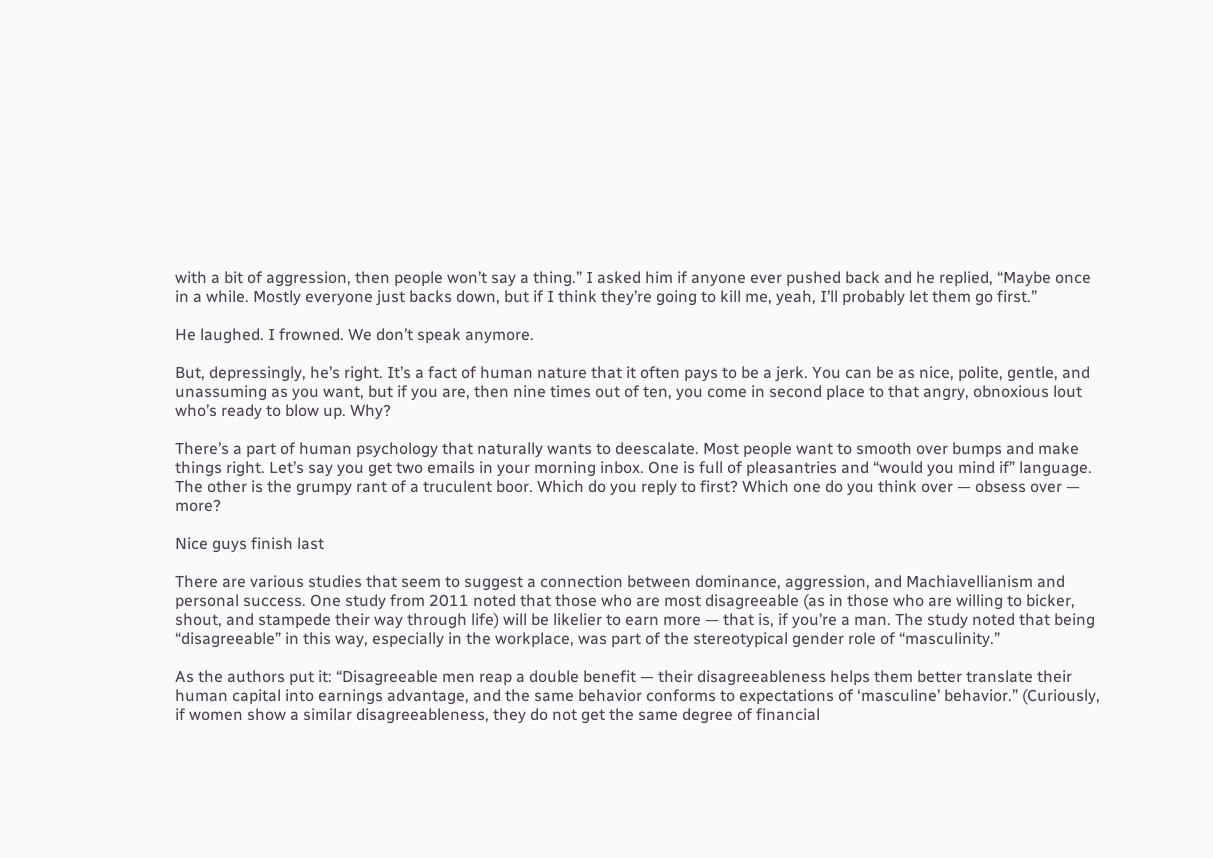with a bit of aggression, then people won’t say a thing.” I asked him if anyone ever pushed back and he replied, “Maybe once in a while. Mostly everyone just backs down, but if I think they’re going to kill me, yeah, I’ll probably let them go first.”

He laughed. I frowned. We don’t speak anymore.

But, depressingly, he’s right. It’s a fact of human nature that it often pays to be a jerk. You can be as nice, polite, gentle, and unassuming as you want, but if you are, then nine times out of ten, you come in second place to that angry, obnoxious lout who’s ready to blow up. Why?

There’s a part of human psychology that naturally wants to deescalate. Most people want to smooth over bumps and make things right. Let’s say you get two emails in your morning inbox. One is full of pleasantries and “would you mind if” language. The other is the grumpy rant of a truculent boor. Which do you reply to first? Which one do you think over — obsess over — more?

Nice guys finish last

There are various studies that seem to suggest a connection between dominance, aggression, and Machiavellianism and personal success. One study from 2011 noted that those who are most disagreeable (as in those who are willing to bicker, shout, and stampede their way through life) will be likelier to earn more — that is, if you’re a man. The study noted that being “disagreeable” in this way, especially in the workplace, was part of the stereotypical gender role of “masculinity.”

As the authors put it: “Disagreeable men reap a double benefit — their disagreeableness helps them better translate their human capital into earnings advantage, and the same behavior conforms to expectations of ‘masculine’ behavior.” (Curiously, if women show a similar disagreeableness, they do not get the same degree of financial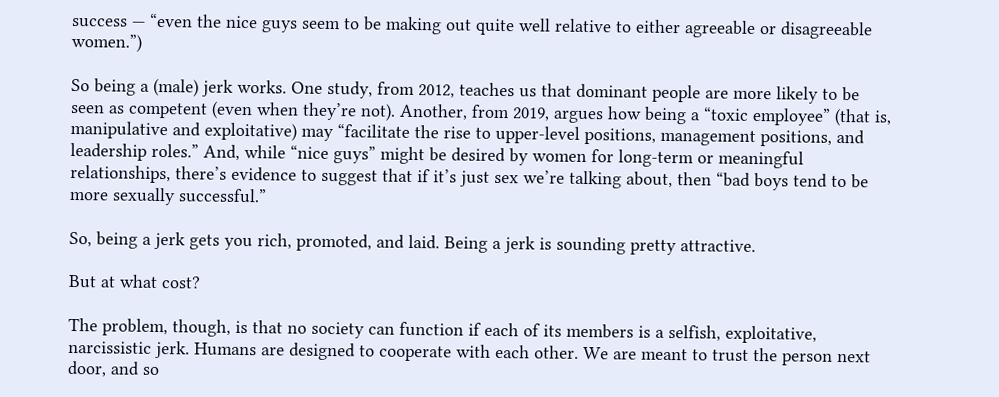success — “even the nice guys seem to be making out quite well relative to either agreeable or disagreeable women.”)

So being a (male) jerk works. One study, from 2012, teaches us that dominant people are more likely to be seen as competent (even when they’re not). Another, from 2019, argues how being a “toxic employee” (that is, manipulative and exploitative) may “facilitate the rise to upper-level positions, management positions, and leadership roles.” And, while “nice guys” might be desired by women for long-term or meaningful relationships, there’s evidence to suggest that if it’s just sex we’re talking about, then “bad boys tend to be more sexually successful.”

So, being a jerk gets you rich, promoted, and laid. Being a jerk is sounding pretty attractive.

But at what cost?

The problem, though, is that no society can function if each of its members is a selfish, exploitative, narcissistic jerk. Humans are designed to cooperate with each other. We are meant to trust the person next door, and so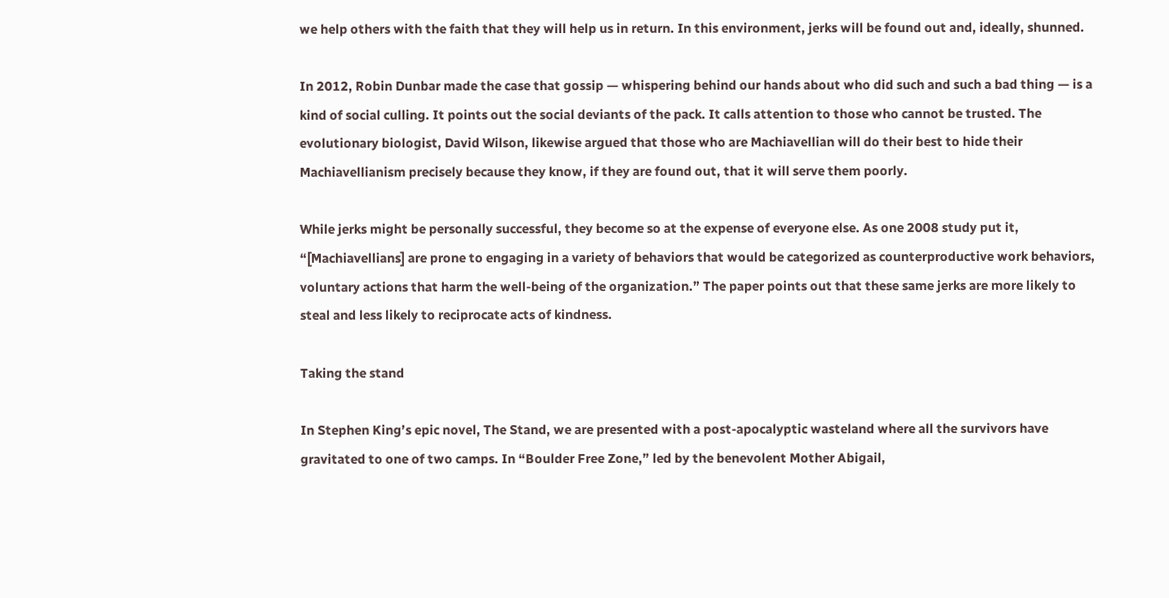we help others with the faith that they will help us in return. In this environment, jerks will be found out and, ideally, shunned.

In 2012, Robin Dunbar made the case that gossip — whispering behind our hands about who did such and such a bad thing — is a kind of social culling. It points out the social deviants of the pack. It calls attention to those who cannot be trusted. The evolutionary biologist, David Wilson, likewise argued that those who are Machiavellian will do their best to hide their Machiavellianism precisely because they know, if they are found out, that it will serve them poorly.

While jerks might be personally successful, they become so at the expense of everyone else. As one 2008 study put it, “[Machiavellians] are prone to engaging in a variety of behaviors that would be categorized as counterproductive work behaviors, voluntary actions that harm the well-being of the organization.” The paper points out that these same jerks are more likely to steal and less likely to reciprocate acts of kindness.

Taking the stand

In Stephen King’s epic novel, The Stand, we are presented with a post-apocalyptic wasteland where all the survivors have gravitated to one of two camps. In “Boulder Free Zone,” led by the benevolent Mother Abigail,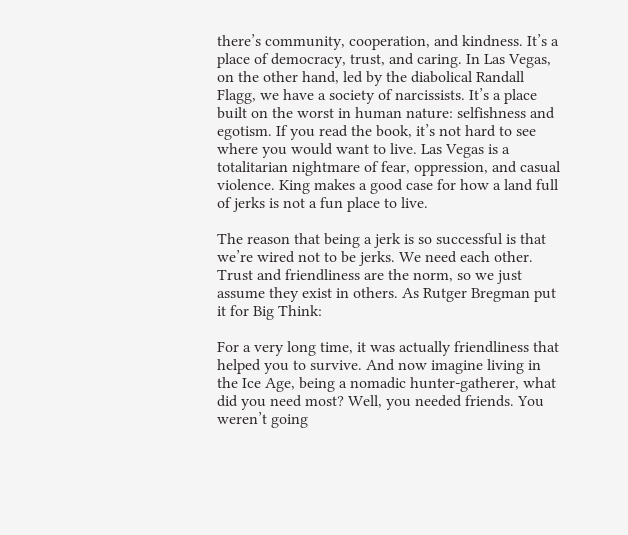there’s community, cooperation, and kindness. It’s a place of democracy, trust, and caring. In Las Vegas, on the other hand, led by the diabolical Randall Flagg, we have a society of narcissists. It’s a place built on the worst in human nature: selfishness and egotism. If you read the book, it’s not hard to see where you would want to live. Las Vegas is a totalitarian nightmare of fear, oppression, and casual violence. King makes a good case for how a land full of jerks is not a fun place to live.

The reason that being a jerk is so successful is that we’re wired not to be jerks. We need each other. Trust and friendliness are the norm, so we just assume they exist in others. As Rutger Bregman put it for Big Think:

For a very long time, it was actually friendliness that helped you to survive. And now imagine living in the Ice Age, being a nomadic hunter-gatherer, what did you need most? Well, you needed friends. You weren’t going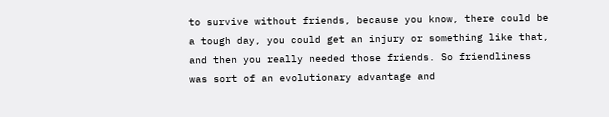to survive without friends, because you know, there could be a tough day, you could get an injury or something like that, and then you really needed those friends. So friendliness was sort of an evolutionary advantage and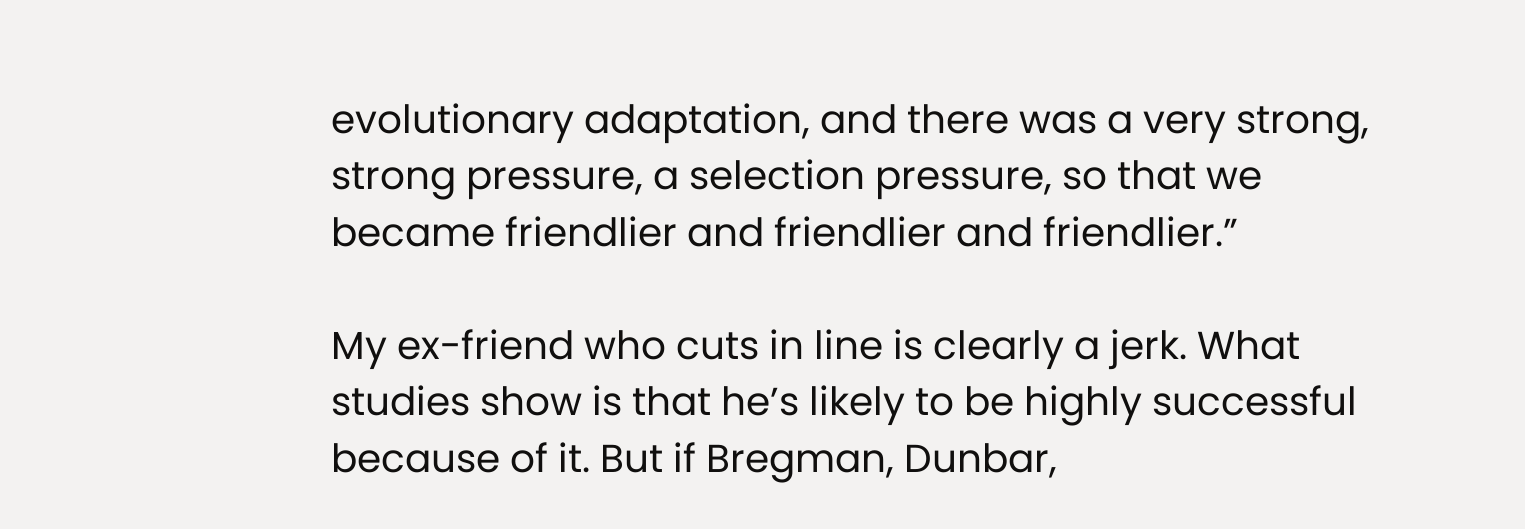evolutionary adaptation, and there was a very strong, strong pressure, a selection pressure, so that we became friendlier and friendlier and friendlier.”

My ex-friend who cuts in line is clearly a jerk. What studies show is that he’s likely to be highly successful because of it. But if Bregman, Dunbar,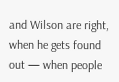and Wilson are right, when he gets found out — when people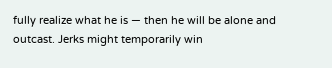fully realize what he is — then he will be alone and outcast. Jerks might temporarily win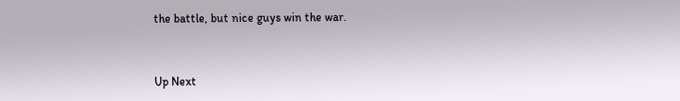the battle, but nice guys win the war.


Up Next